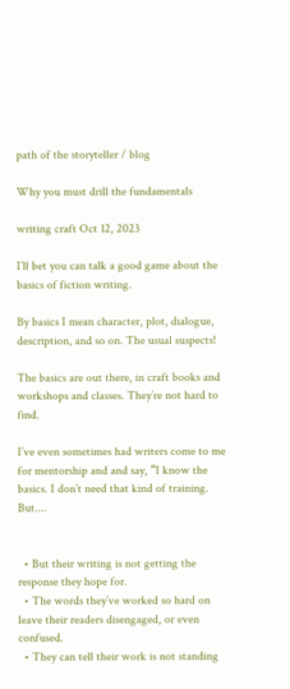path of the storyteller / blog

Why you must drill the fundamentals

writing craft Oct 12, 2023

I’ll bet you can talk a good game about the basics of fiction writing.

By basics I mean character, plot, dialogue, description, and so on. The usual suspects!

The basics are out there, in craft books and workshops and classes. They’re not hard to find.

I’ve even sometimes had writers come to me for mentorship and and say, “I know the basics. I don’t need that kind of training. But....


  • But their writing is not getting the response they hope for.
  • The words they’ve worked so hard on leave their readers disengaged, or even confused.
  • They can tell their work is not standing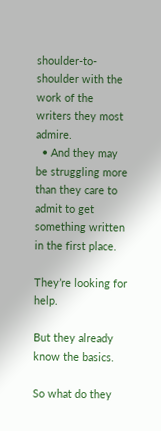shoulder-to-shoulder with the work of the writers they most admire.
  • And they may be struggling more than they care to admit to get something written in the first place.

They’re looking for help.

But they already know the basics.

So what do they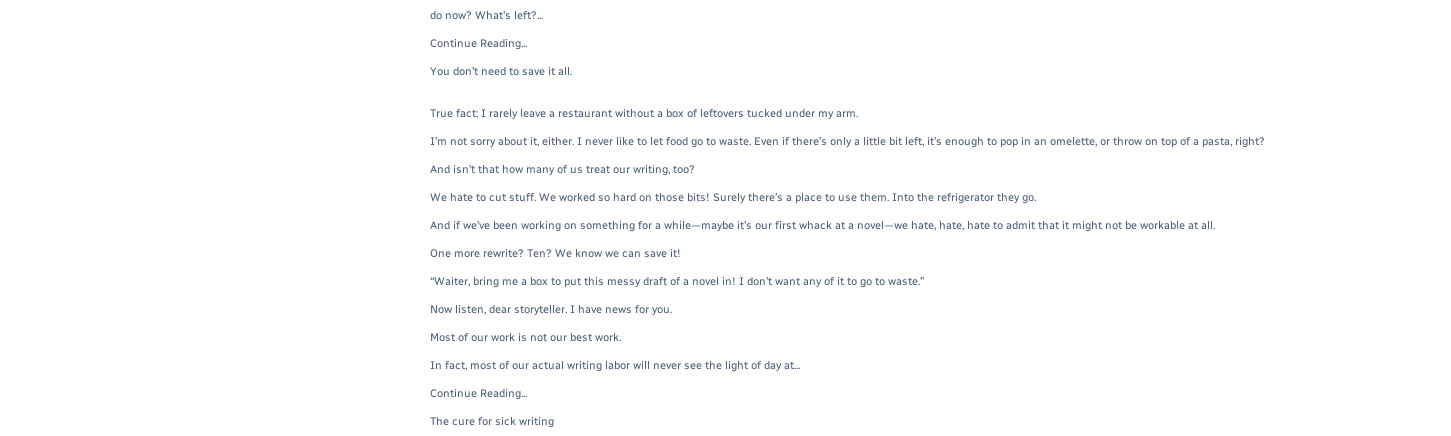do now? What’s left?...

Continue Reading...

You don’t need to save it all.


True fact: I rarely leave a restaurant without a box of leftovers tucked under my arm.

I’m not sorry about it, either. I never like to let food go to waste. Even if there’s only a little bit left, it’s enough to pop in an omelette, or throw on top of a pasta, right?

And isn’t that how many of us treat our writing, too?

We hate to cut stuff. We worked so hard on those bits! Surely there’s a place to use them. Into the refrigerator they go.

And if we’ve been working on something for a while—maybe it’s our first whack at a novel—we hate, hate, hate to admit that it might not be workable at all.

One more rewrite? Ten? We know we can save it!

“Waiter, bring me a box to put this messy draft of a novel in! I don’t want any of it to go to waste.”

Now listen, dear storyteller. I have news for you.

Most of our work is not our best work.

In fact, most of our actual writing labor will never see the light of day at...

Continue Reading...

The cure for sick writing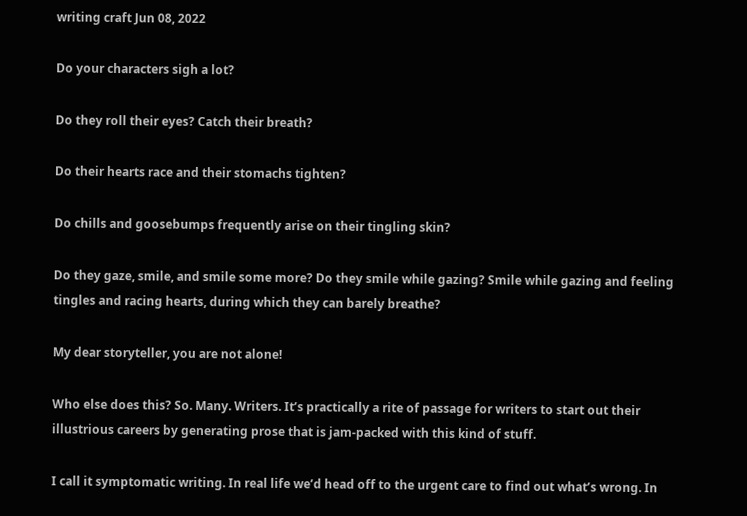writing craft Jun 08, 2022

Do your characters sigh a lot?

Do they roll their eyes? Catch their breath?

Do their hearts race and their stomachs tighten?

Do chills and goosebumps frequently arise on their tingling skin?

Do they gaze, smile, and smile some more? Do they smile while gazing? Smile while gazing and feeling tingles and racing hearts, during which they can barely breathe?

My dear storyteller, you are not alone!

Who else does this? So. Many. Writers. It’s practically a rite of passage for writers to start out their illustrious careers by generating prose that is jam-packed with this kind of stuff.

I call it symptomatic writing. In real life we’d head off to the urgent care to find out what’s wrong. In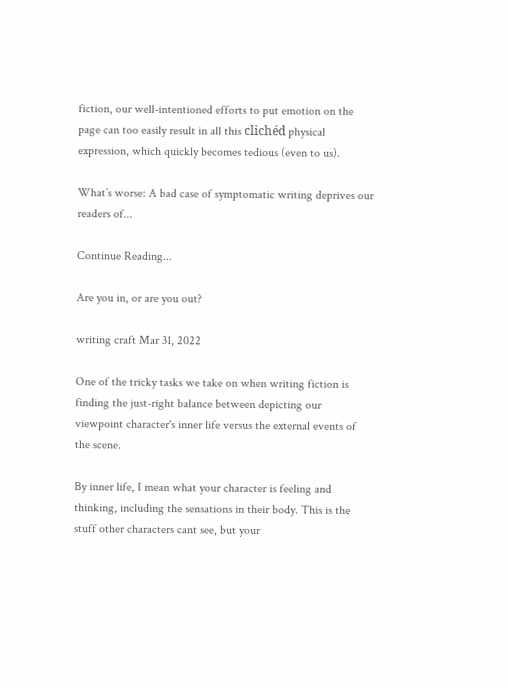fiction, our well-intentioned efforts to put emotion on the page can too easily result in all this clichéd physical expression, which quickly becomes tedious (even to us).

What’s worse: A bad case of symptomatic writing deprives our readers of...

Continue Reading...

Are you in, or are you out?

writing craft Mar 31, 2022

One of the tricky tasks we take on when writing fiction is finding the just-right balance between depicting our viewpoint character's inner life versus the external events of the scene.

By inner life, I mean what your character is feeling and thinking, including the sensations in their body. This is the stuff other characters cant see, but your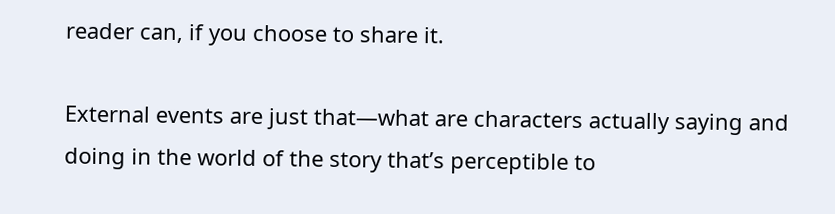reader can, if you choose to share it.

External events are just that—what are characters actually saying and doing in the world of the story that’s perceptible to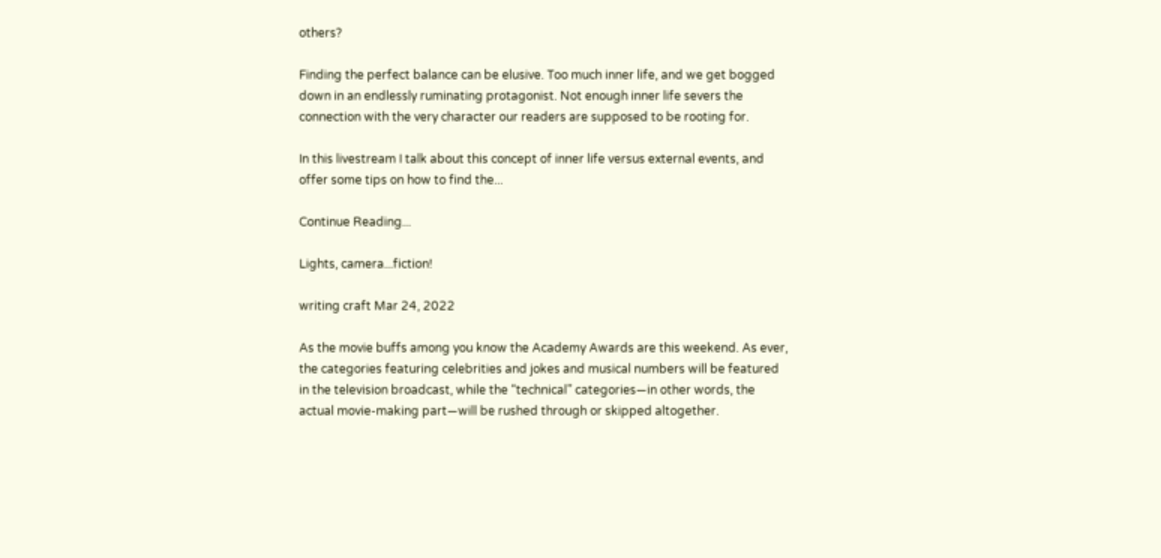others?

Finding the perfect balance can be elusive. Too much inner life, and we get bogged down in an endlessly ruminating protagonist. Not enough inner life severs the connection with the very character our readers are supposed to be rooting for.

In this livestream I talk about this concept of inner life versus external events, and offer some tips on how to find the...

Continue Reading...

Lights, camera...fiction!

writing craft Mar 24, 2022

As the movie buffs among you know the Academy Awards are this weekend. As ever, the categories featuring celebrities and jokes and musical numbers will be featured in the television broadcast, while the “technical” categories—in other words, the actual movie-making part—will be rushed through or skipped altogether.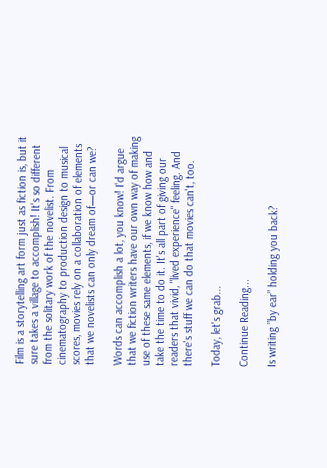Film is a storytelling art form just as fiction is, but it sure takes a village to accomplish! It's so different from the solitary work of the novelist. From cinematography to production design to musical scores, movies rely on a collaboration of elements that we novelists can only dream of—or can we?

Words can accomplish a lot, you know! I'd argue that we fiction writers have our own way of making use of these same elements, if we know how and take the time to do it. It's all part of giving our readers that vivid, "lived experience" feeling. And there's stuff we can do that movies can't, too.

Today, let's grab...

Continue Reading...

Is writing ”by ear” holding you back?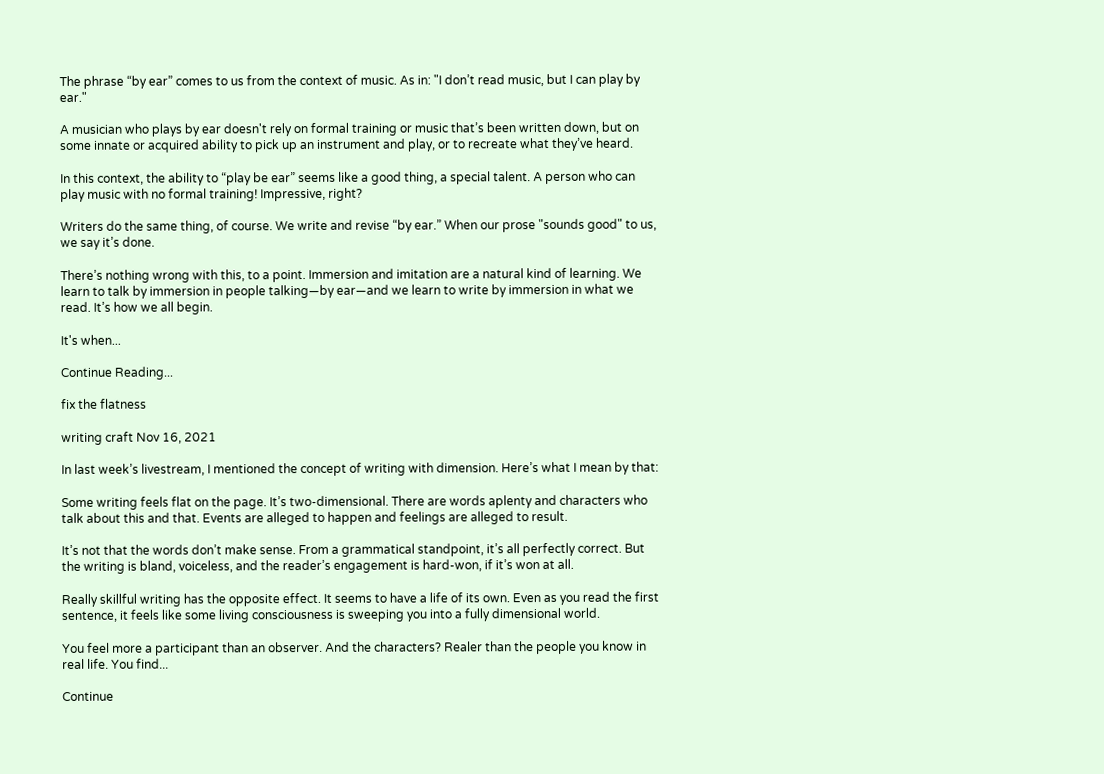The phrase “by ear” comes to us from the context of music. As in: "I don’t read music, but I can play by ear."

A musician who plays by ear doesn't rely on formal training or music that’s been written down, but on some innate or acquired ability to pick up an instrument and play, or to recreate what they’ve heard.

In this context, the ability to “play be ear” seems like a good thing, a special talent. A person who can play music with no formal training! Impressive, right?

Writers do the same thing, of course. We write and revise “by ear.” When our prose "sounds good" to us, we say it’s done.

There’s nothing wrong with this, to a point. Immersion and imitation are a natural kind of learning. We learn to talk by immersion in people talking—by ear—and we learn to write by immersion in what we read. It’s how we all begin.

It's when...

Continue Reading...

fix the flatness

writing craft Nov 16, 2021

In last week’s livestream, I mentioned the concept of writing with dimension. Here’s what I mean by that:

Some writing feels flat on the page. It’s two-dimensional. There are words aplenty and characters who talk about this and that. Events are alleged to happen and feelings are alleged to result.

It’s not that the words don’t make sense. From a grammatical standpoint, it’s all perfectly correct. But the writing is bland, voiceless, and the reader’s engagement is hard-won, if it’s won at all.

Really skillful writing has the opposite effect. It seems to have a life of its own. Even as you read the first sentence, it feels like some living consciousness is sweeping you into a fully dimensional world.

You feel more a participant than an observer. And the characters? Realer than the people you know in real life. You find...

Continue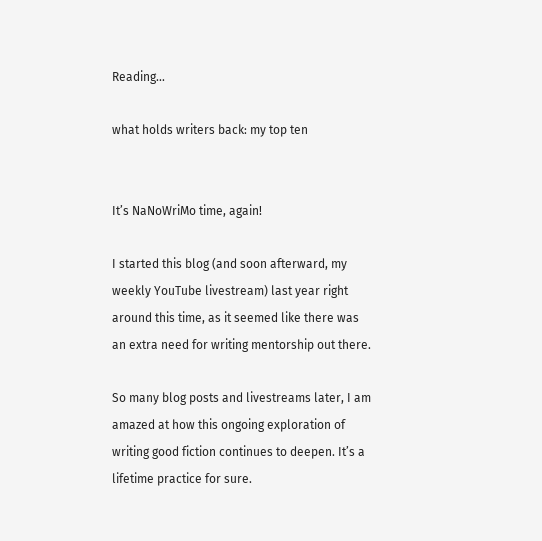Reading...

what holds writers back: my top ten


It’s NaNoWriMo time, again!

I started this blog (and soon afterward, my weekly YouTube livestream) last year right around this time, as it seemed like there was an extra need for writing mentorship out there.

So many blog posts and livestreams later, I am amazed at how this ongoing exploration of writing good fiction continues to deepen. It’s a lifetime practice for sure.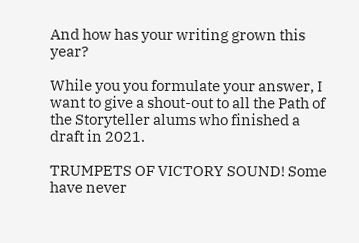And how has your writing grown this year?

While you you formulate your answer, I want to give a shout-out to all the Path of the Storyteller alums who finished a draft in 2021.

TRUMPETS OF VICTORY SOUND! Some have never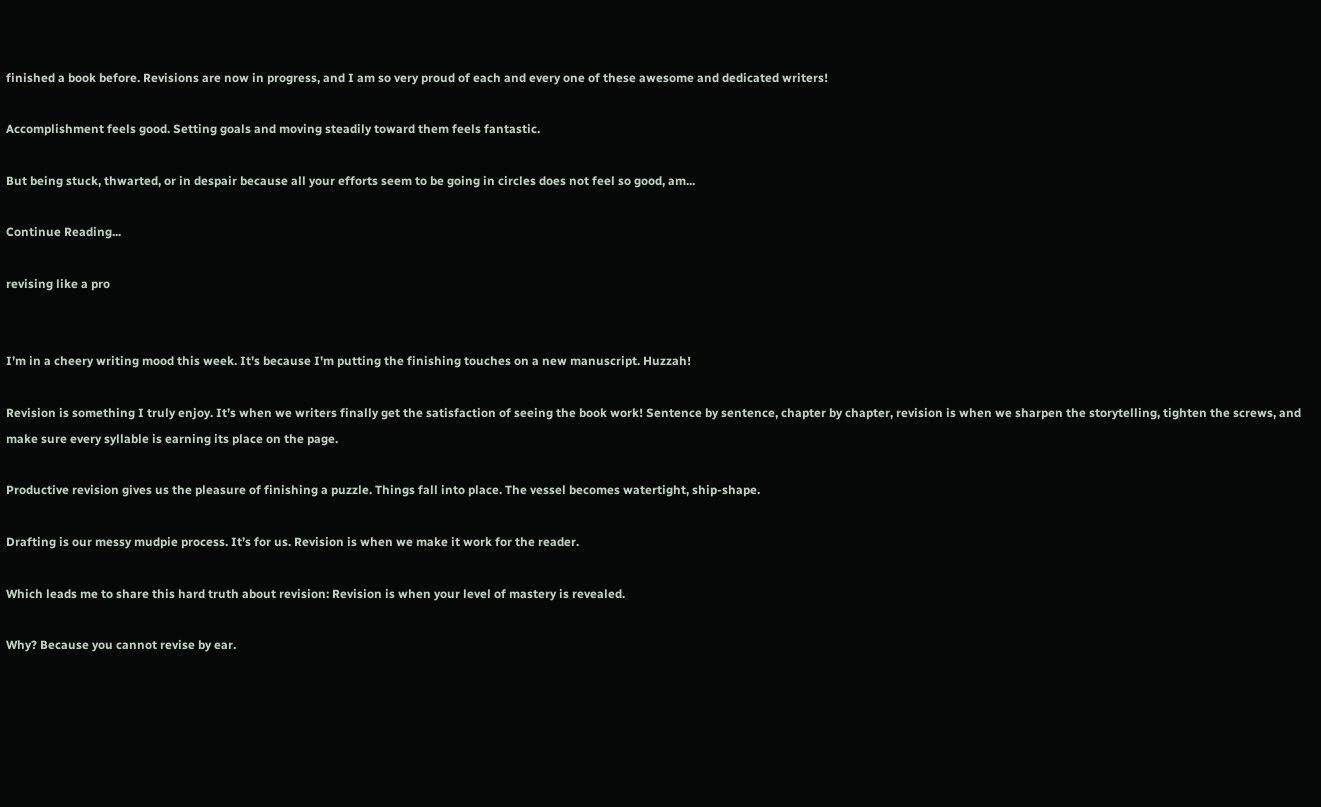finished a book before. Revisions are now in progress, and I am so very proud of each and every one of these awesome and dedicated writers!

Accomplishment feels good. Setting goals and moving steadily toward them feels fantastic.

But being stuck, thwarted, or in despair because all your efforts seem to be going in circles does not feel so good, am...

Continue Reading...

revising like a pro


I’m in a cheery writing mood this week. It’s because I'm putting the finishing touches on a new manuscript. Huzzah!

Revision is something I truly enjoy. It’s when we writers finally get the satisfaction of seeing the book work! Sentence by sentence, chapter by chapter, revision is when we sharpen the storytelling, tighten the screws, and make sure every syllable is earning its place on the page.

Productive revision gives us the pleasure of finishing a puzzle. Things fall into place. The vessel becomes watertight, ship-shape.

Drafting is our messy mudpie process. It’s for us. Revision is when we make it work for the reader.

Which leads me to share this hard truth about revision: Revision is when your level of mastery is revealed.

Why? Because you cannot revise by ear.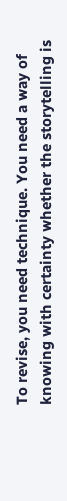To revise, you need technique. You need a way of knowing with certainty whether the storytelling is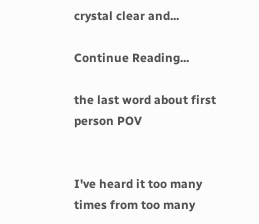crystal clear and...

Continue Reading...

the last word about first person POV


I've heard it too many times from too many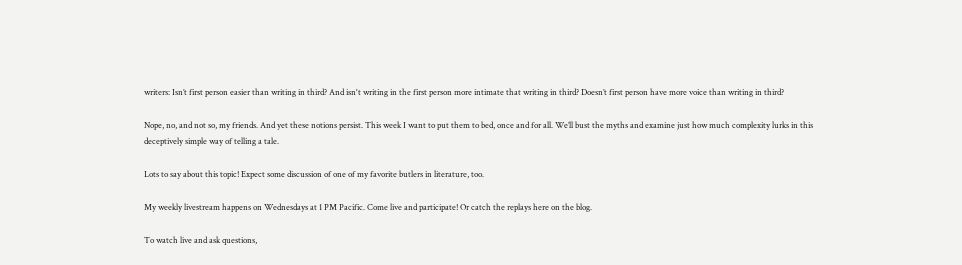writers: Isn’t first person easier than writing in third? And isn't writing in the first person more intimate that writing in third? Doesn’t first person have more voice than writing in third?

Nope, no, and not so, my friends. And yet these notions persist. This week I want to put them to bed, once and for all. We’ll bust the myths and examine just how much complexity lurks in this deceptively simple way of telling a tale.

Lots to say about this topic! Expect some discussion of one of my favorite butlers in literature, too.

My weekly livestream happens on Wednesdays at 1 PM Pacific. Come live and participate! Or catch the replays here on the blog.

To watch live and ask questions,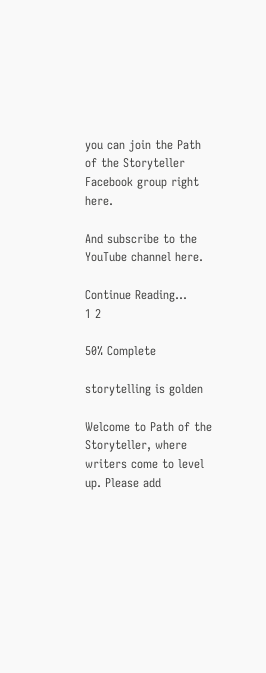you can join the Path of the Storyteller Facebook group right here.

And subscribe to the YouTube channel here.

Continue Reading...
1 2

50% Complete

storytelling is golden

Welcome to Path of the Storyteller, where writers come to level up. Please add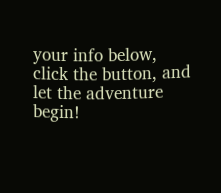your info below, click the button, and let the adventure begin!